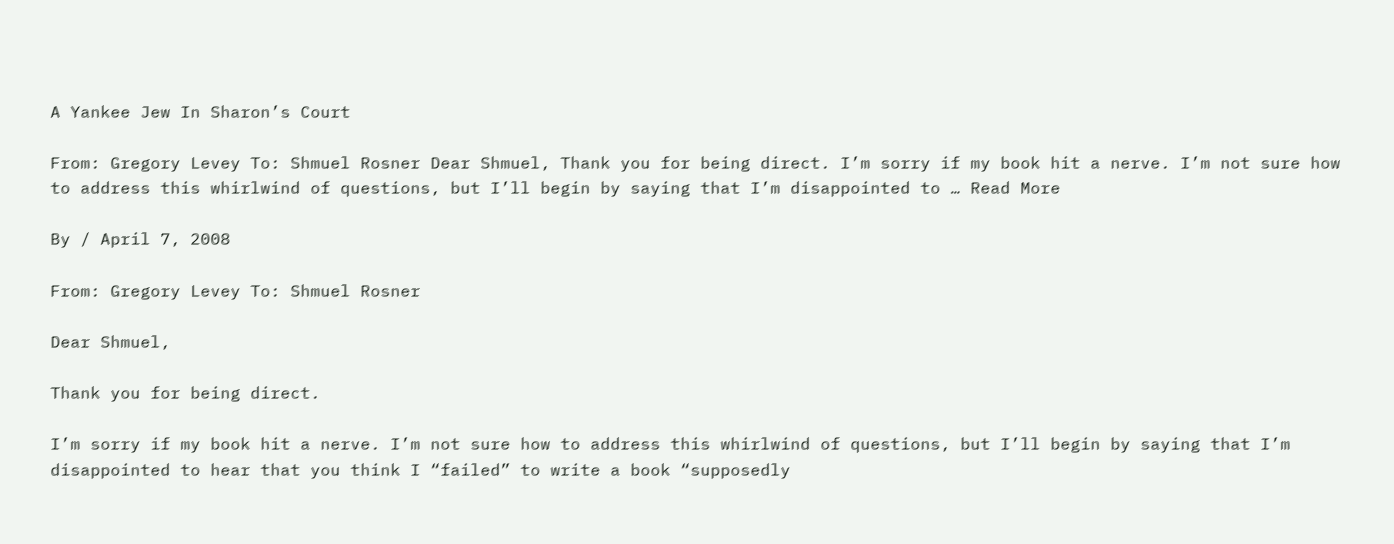A Yankee Jew In Sharon’s Court

From: Gregory Levey To: Shmuel Rosner Dear Shmuel, Thank you for being direct. I’m sorry if my book hit a nerve. I’m not sure how to address this whirlwind of questions, but I’ll begin by saying that I’m disappointed to … Read More

By / April 7, 2008

From: Gregory Levey To: Shmuel Rosner

Dear Shmuel,

Thank you for being direct.

I’m sorry if my book hit a nerve. I’m not sure how to address this whirlwind of questions, but I’ll begin by saying that I’m disappointed to hear that you think I “failed” to write a book “supposedly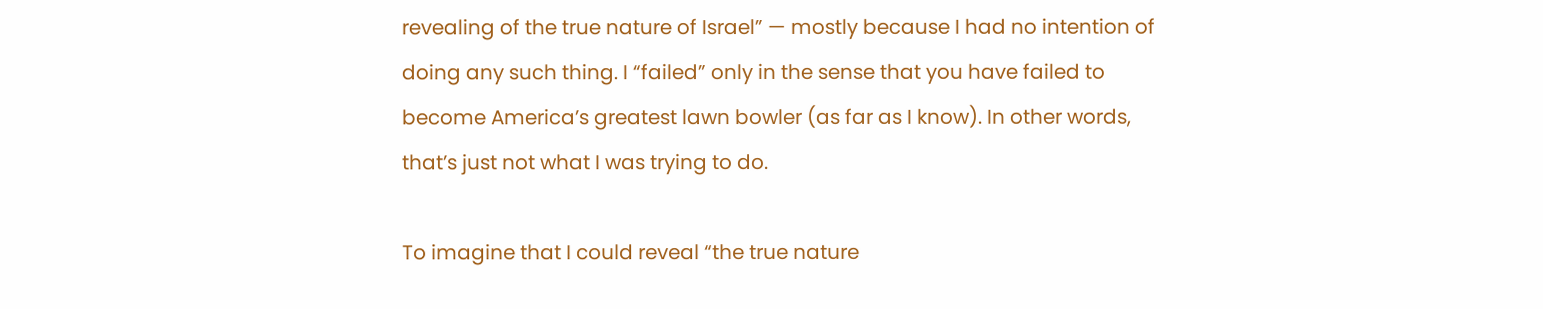revealing of the true nature of Israel” — mostly because I had no intention of doing any such thing. I “failed” only in the sense that you have failed to become America’s greatest lawn bowler (as far as I know). In other words, that’s just not what I was trying to do.

To imagine that I could reveal “the true nature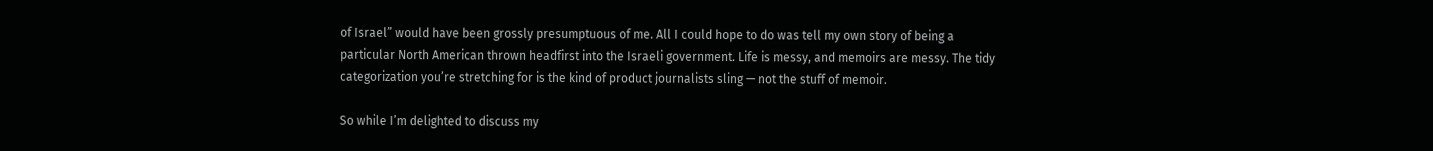of Israel” would have been grossly presumptuous of me. All I could hope to do was tell my own story of being a particular North American thrown headfirst into the Israeli government. Life is messy, and memoirs are messy. The tidy categorization you’re stretching for is the kind of product journalists sling — not the stuff of memoir.

So while I’m delighted to discuss my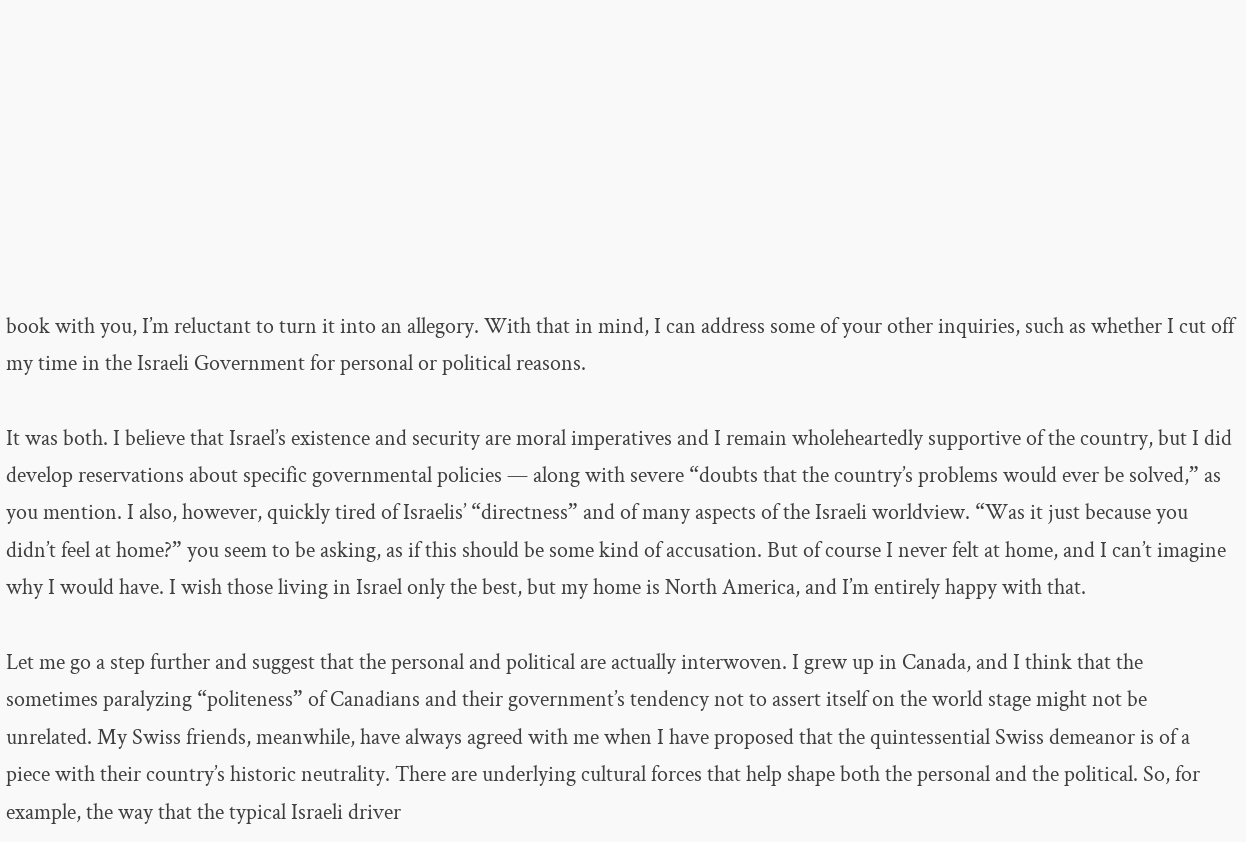book with you, I’m reluctant to turn it into an allegory. With that in mind, I can address some of your other inquiries, such as whether I cut off my time in the Israeli Government for personal or political reasons.

It was both. I believe that Israel’s existence and security are moral imperatives and I remain wholeheartedly supportive of the country, but I did develop reservations about specific governmental policies — along with severe “doubts that the country’s problems would ever be solved,” as you mention. I also, however, quickly tired of Israelis’ “directness” and of many aspects of the Israeli worldview. “Was it just because you didn’t feel at home?” you seem to be asking, as if this should be some kind of accusation. But of course I never felt at home, and I can’t imagine why I would have. I wish those living in Israel only the best, but my home is North America, and I’m entirely happy with that.

Let me go a step further and suggest that the personal and political are actually interwoven. I grew up in Canada, and I think that the sometimes paralyzing “politeness” of Canadians and their government’s tendency not to assert itself on the world stage might not be unrelated. My Swiss friends, meanwhile, have always agreed with me when I have proposed that the quintessential Swiss demeanor is of a piece with their country’s historic neutrality. There are underlying cultural forces that help shape both the personal and the political. So, for example, the way that the typical Israeli driver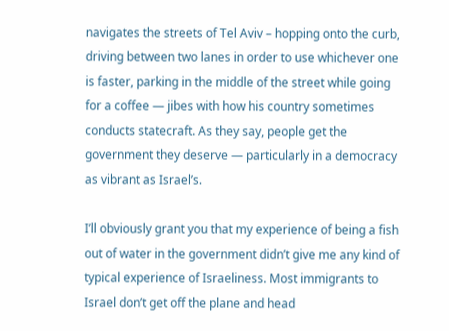navigates the streets of Tel Aviv – hopping onto the curb, driving between two lanes in order to use whichever one is faster, parking in the middle of the street while going for a coffee — jibes with how his country sometimes conducts statecraft. As they say, people get the government they deserve — particularly in a democracy as vibrant as Israel’s.

I’ll obviously grant you that my experience of being a fish out of water in the government didn’t give me any kind of typical experience of Israeliness. Most immigrants to Israel don’t get off the plane and head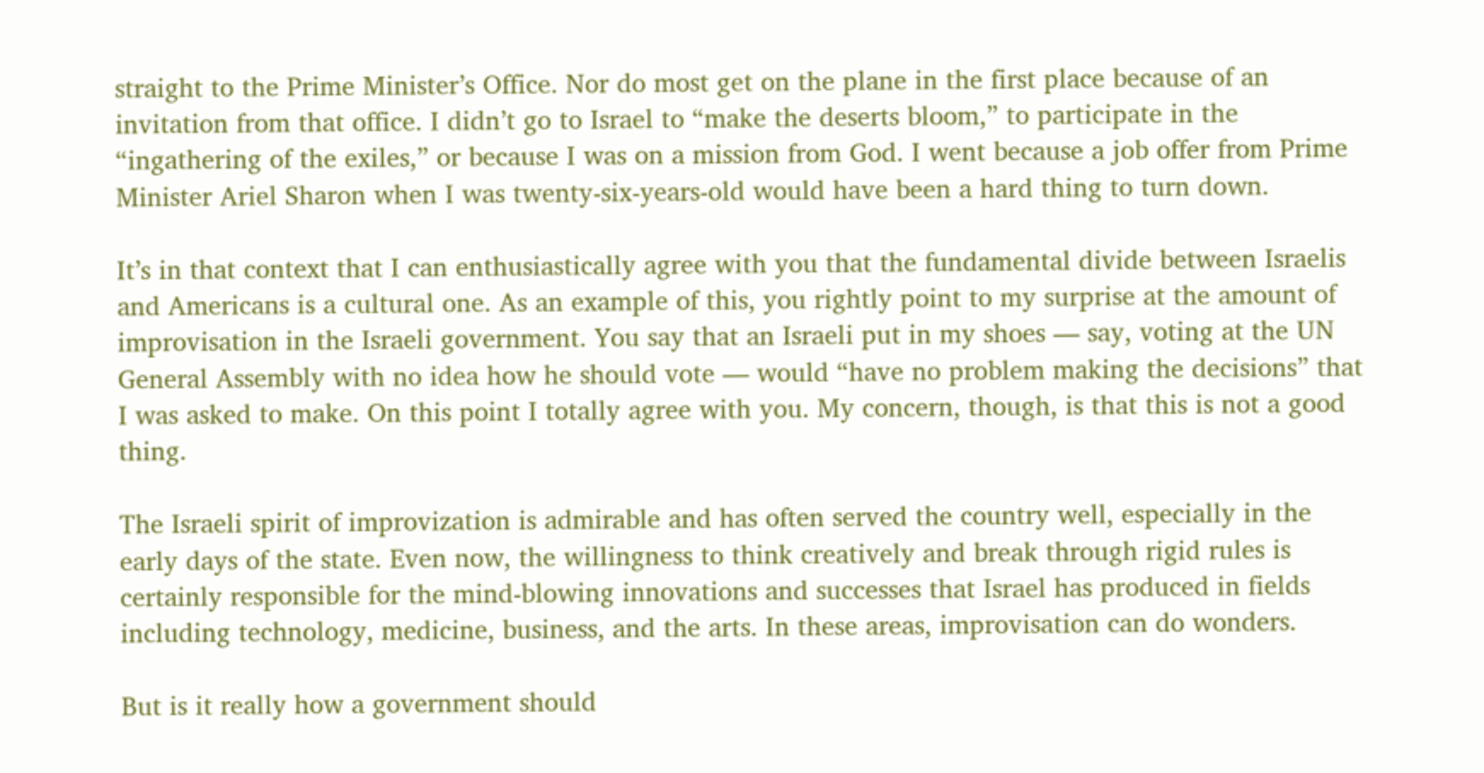straight to the Prime Minister’s Office. Nor do most get on the plane in the first place because of an invitation from that office. I didn’t go to Israel to “make the deserts bloom,” to participate in the “ingathering of the exiles,” or because I was on a mission from God. I went because a job offer from Prime Minister Ariel Sharon when I was twenty-six-years-old would have been a hard thing to turn down.

It’s in that context that I can enthusiastically agree with you that the fundamental divide between Israelis and Americans is a cultural one. As an example of this, you rightly point to my surprise at the amount of improvisation in the Israeli government. You say that an Israeli put in my shoes — say, voting at the UN General Assembly with no idea how he should vote — would “have no problem making the decisions” that I was asked to make. On this point I totally agree with you. My concern, though, is that this is not a good thing.

The Israeli spirit of improvization is admirable and has often served the country well, especially in the early days of the state. Even now, the willingness to think creatively and break through rigid rules is certainly responsible for the mind-blowing innovations and successes that Israel has produced in fields including technology, medicine, business, and the arts. In these areas, improvisation can do wonders.

But is it really how a government should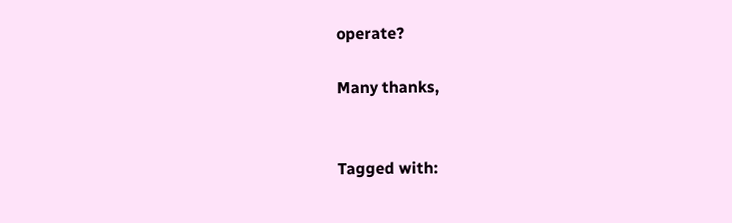operate?

Many thanks,


Tagged with: